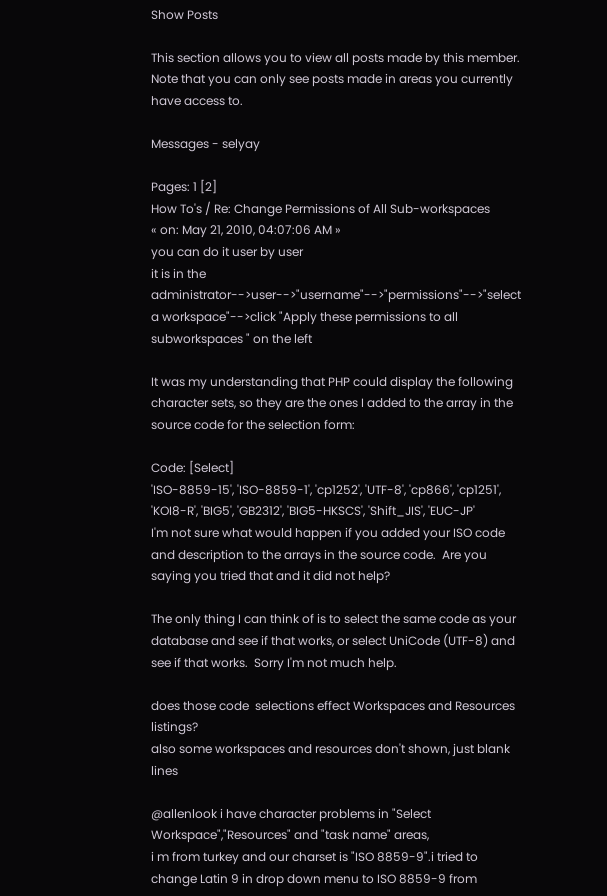Show Posts

This section allows you to view all posts made by this member. Note that you can only see posts made in areas you currently have access to.

Messages - selyay

Pages: 1 [2]
How To's / Re: Change Permissions of All Sub-workspaces
« on: May 21, 2010, 04:07:06 AM »
you can do it user by user
it is in the administrator-->user-->"username"-->"permissions"-->"select a workspace"-->click "Apply these permissions to all subworkspaces " on the left

It was my understanding that PHP could display the following character sets, so they are the ones I added to the array in the source code for the selection form:

Code: [Select]
'ISO-8859-15', 'ISO-8859-1', 'cp1252', 'UTF-8', 'cp866', 'cp1251', 'KOI8-R', 'BIG5', 'GB2312', 'BIG5-HKSCS', 'Shift_JIS', 'EUC-JP'
I'm not sure what would happen if you added your ISO code and description to the arrays in the source code.  Are you saying you tried that and it did not help?

The only thing I can think of is to select the same code as your database and see if that works, or select UniCode (UTF-8) and see if that works.  Sorry I'm not much help.

does those code  selections effect Workspaces and Resources listings?
also some workspaces and resources don't shown, just blank lines

@allenlook i have character problems in "Select Workspace","Resources" and "task name" areas,
i m from turkey and our charset is "ISO 8859-9".i tried to change Latin 9 in drop down menu to ISO 8859-9 from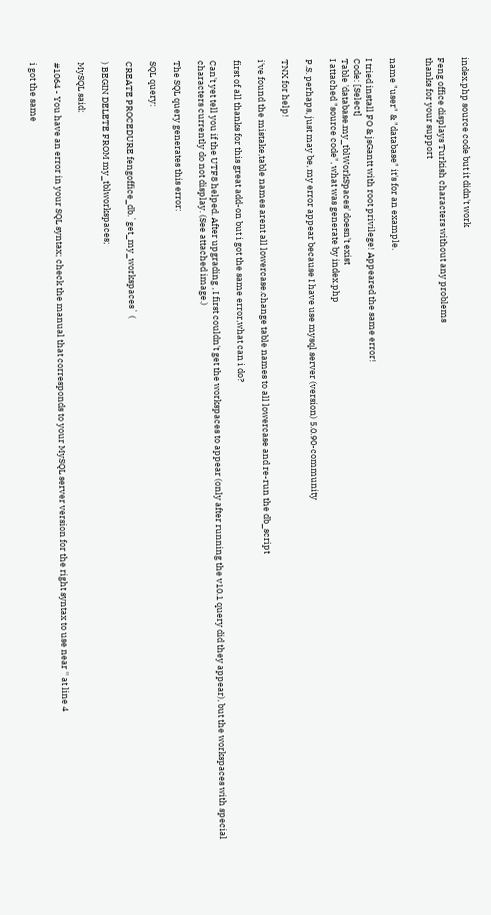index.php source code but it didn't work

Feng office displays Turkish characters without any problems
thanks for your support


name "user" & "database" it's for an example.

I tried install FO & jsGantt with root privilege! Appeared the same error!
Code: [Select]
Table 'database.my_tblWorkSpaces' doesn't exist
I attached "source code", what was generate by index.php

P.S. perhaps, just may be, my error appear because I have use mysql server (version) 5.0.90-community

TNX for help!

i've found the mistake,table names arent all lowercase.change table names to all lowercase and re-run the db_script

first of all thanks for this great add-on but i got the same error,what can i do?

Can't yet tell you if the UTF8 helped. After upgrading , I first couldn't get the workspaces to appear (only after running the v10.1 query did they appear), but the workspaces with special characters currently do not display. (See attached image.)

The SQL query generates this error:

SQL query:

CREATE PROCEDURE fengoffice_db.`get_my_workspaces` (

) BEGIN DELETE FROM my_tblworkspaces;

MySQL said:

#1064 - You have an error in your SQL syntax; check the manual that corresponds to your MySQL server version for the right syntax to use near '' at line 4

i got the same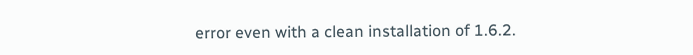error even with a clean installation of 1.6.2.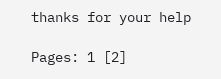thanks for your help

Pages: 1 [2]